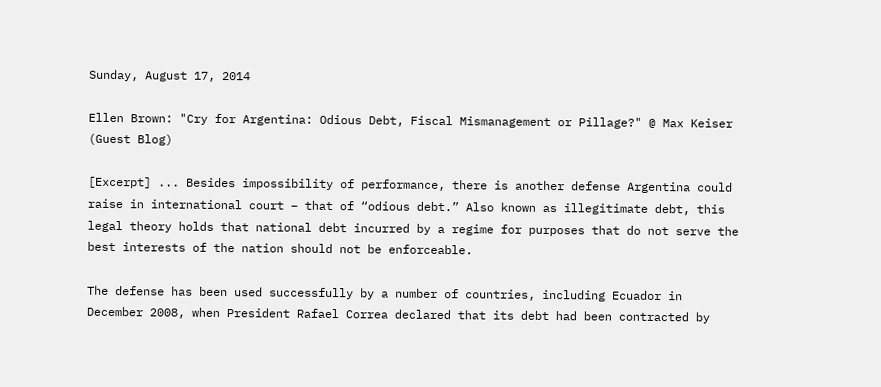Sunday, August 17, 2014

Ellen Brown: "Cry for Argentina: Odious Debt, Fiscal Mismanagement or Pillage?" @ Max Keiser (Guest Blog)

[Excerpt] ... Besides impossibility of performance, there is another defense Argentina could raise in international court – that of “odious debt.” Also known as illegitimate debt, this legal theory holds that national debt incurred by a regime for purposes that do not serve the best interests of the nation should not be enforceable.

The defense has been used successfully by a number of countries, including Ecuador in December 2008, when President Rafael Correa declared that its debt had been contracted by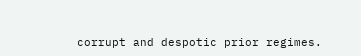corrupt and despotic prior regimes.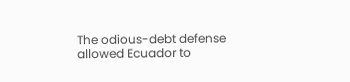The odious-debt defense allowed Ecuador to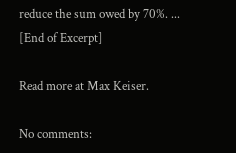reduce the sum owed by 70%. ... [End of Excerpt]

Read more at Max Keiser.

No comments: